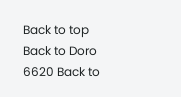Back to top
Back to Doro 6620 Back to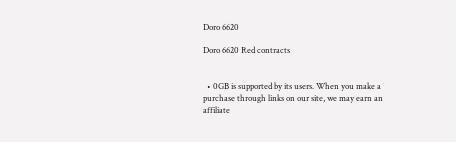Doro 6620

Doro 6620 Red contracts


  • 0GB is supported by its users. When you make a purchase through links on our site, we may earn an affiliate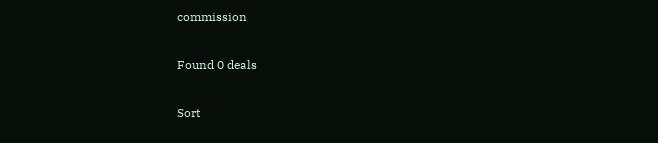commission

Found 0 deals

Sort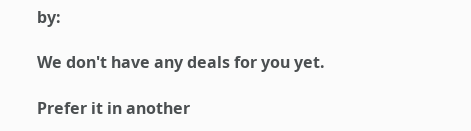by:

We don't have any deals for you yet.

Prefer it in another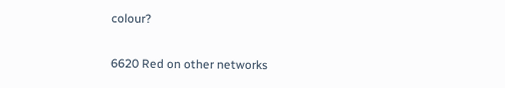colour?

6620 Red on other networks